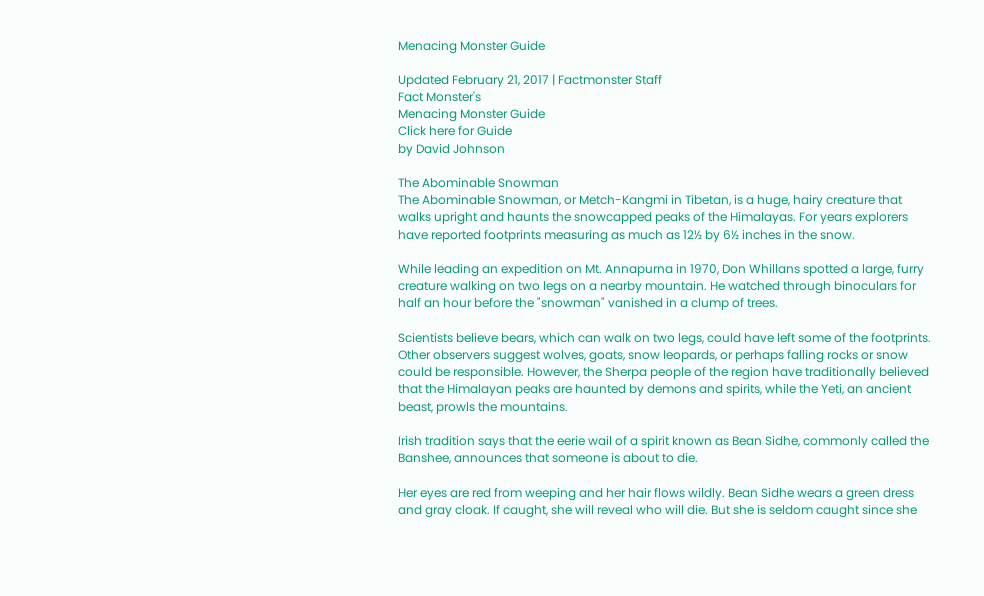Menacing Monster Guide

Updated February 21, 2017 | Factmonster Staff
Fact Monster's
Menacing Monster Guide
Click here for Guide
by David Johnson

The Abominable Snowman
The Abominable Snowman, or Metch-Kangmi in Tibetan, is a huge, hairy creature that walks upright and haunts the snowcapped peaks of the Himalayas. For years explorers have reported footprints measuring as much as 12½ by 6½ inches in the snow.

While leading an expedition on Mt. Annapurna in 1970, Don Whillans spotted a large, furry creature walking on two legs on a nearby mountain. He watched through binoculars for half an hour before the "snowman" vanished in a clump of trees.

Scientists believe bears, which can walk on two legs, could have left some of the footprints. Other observers suggest wolves, goats, snow leopards, or perhaps falling rocks or snow could be responsible. However, the Sherpa people of the region have traditionally believed that the Himalayan peaks are haunted by demons and spirits, while the Yeti, an ancient beast, prowls the mountains.

Irish tradition says that the eerie wail of a spirit known as Bean Sidhe, commonly called the Banshee, announces that someone is about to die.

Her eyes are red from weeping and her hair flows wildly. Bean Sidhe wears a green dress and gray cloak. If caught, she will reveal who will die. But she is seldom caught since she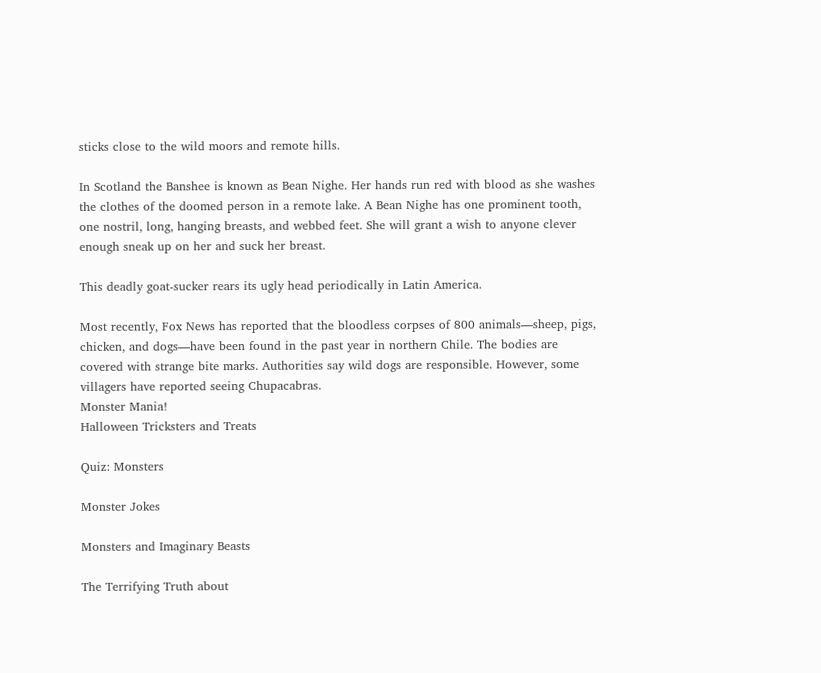sticks close to the wild moors and remote hills.

In Scotland the Banshee is known as Bean Nighe. Her hands run red with blood as she washes the clothes of the doomed person in a remote lake. A Bean Nighe has one prominent tooth, one nostril, long, hanging breasts, and webbed feet. She will grant a wish to anyone clever enough sneak up on her and suck her breast.

This deadly goat-sucker rears its ugly head periodically in Latin America.

Most recently, Fox News has reported that the bloodless corpses of 800 animals—sheep, pigs, chicken, and dogs—have been found in the past year in northern Chile. The bodies are covered with strange bite marks. Authorities say wild dogs are responsible. However, some villagers have reported seeing Chupacabras.
Monster Mania!
Halloween Tricksters and Treats

Quiz: Monsters

Monster Jokes

Monsters and Imaginary Beasts

The Terrifying Truth about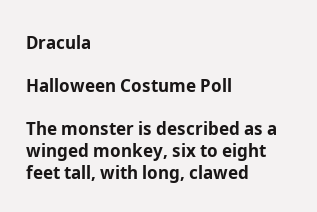Dracula

Halloween Costume Poll

The monster is described as a winged monkey, six to eight feet tall, with long, clawed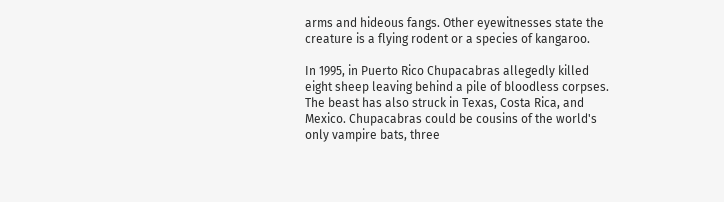arms and hideous fangs. Other eyewitnesses state the creature is a flying rodent or a species of kangaroo.

In 1995, in Puerto Rico Chupacabras allegedly killed eight sheep leaving behind a pile of bloodless corpses. The beast has also struck in Texas, Costa Rica, and Mexico. Chupacabras could be cousins of the world's only vampire bats, three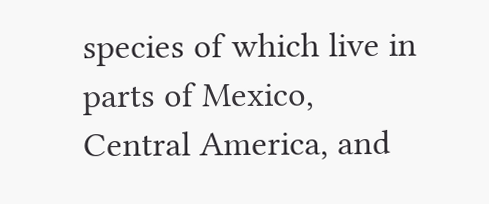species of which live in parts of Mexico, Central America, and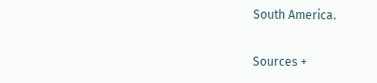South America.

Sources +